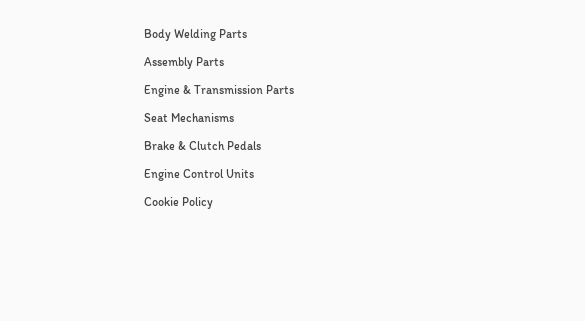Body Welding Parts

Assembly Parts

Engine & Transmission Parts

Seat Mechanisms

Brake & Clutch Pedals

Engine Control Units

Cookie Policy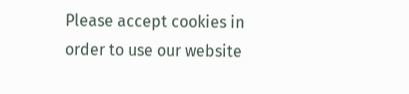Please accept cookies in order to use our website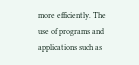more efficiently. The use of programs and applications such as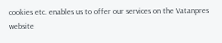cookies etc. enables us to offer our services on the Vatanpres website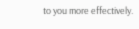to you more effectively.